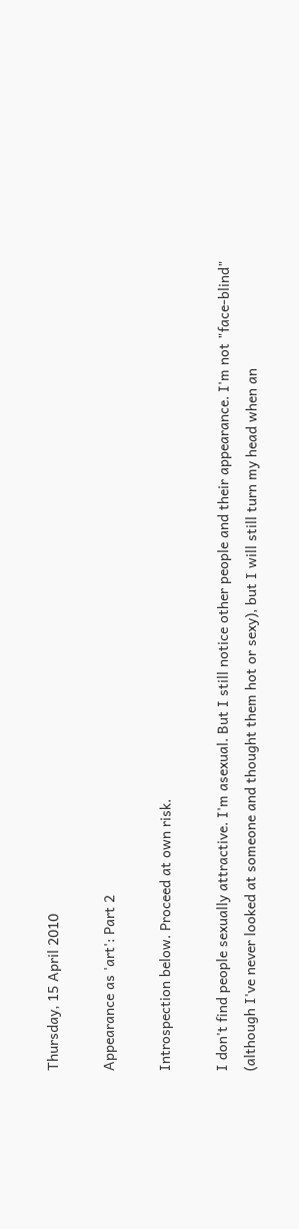Thursday, 15 April 2010

Appearance as 'art': Part 2

Introspection below. Proceed at own risk.

I don't find people sexually attractive. I'm asexual. But I still notice other people and their appearance. I'm not "face-blind" (although I've never looked at someone and thought them hot or sexy), but I will still turn my head when an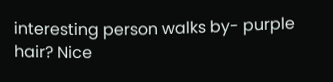interesting person walks by- purple hair? Nice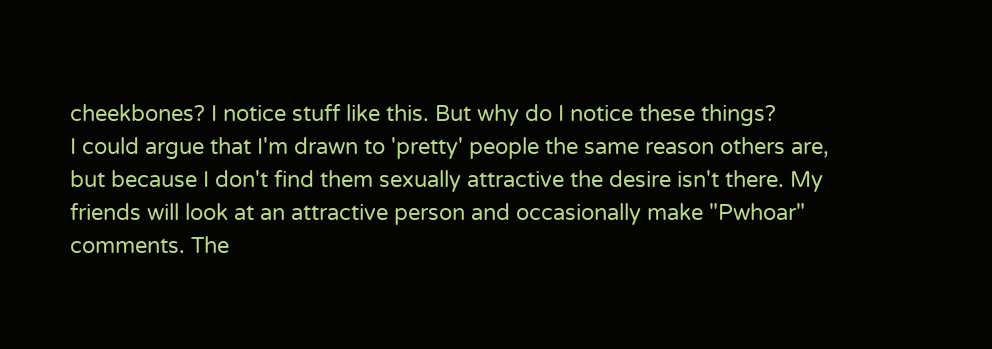cheekbones? I notice stuff like this. But why do I notice these things?
I could argue that I'm drawn to 'pretty' people the same reason others are, but because I don't find them sexually attractive the desire isn't there. My friends will look at an attractive person and occasionally make "Pwhoar" comments. The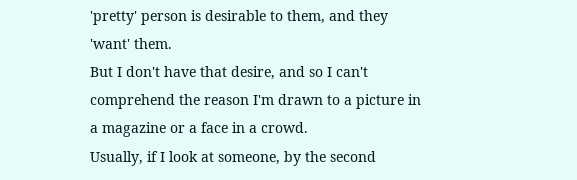'pretty' person is desirable to them, and they 'want' them.
But I don't have that desire, and so I can't comprehend the reason I'm drawn to a picture in a magazine or a face in a crowd.
Usually, if I look at someone, by the second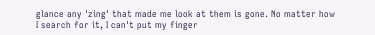glance any 'zing' that made me look at them is gone. No matter how I search for it, I can't put my finger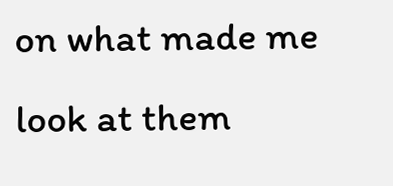on what made me look at them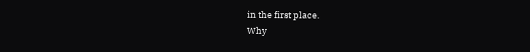in the first place.
Why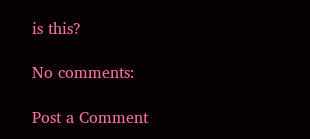is this?

No comments:

Post a Comment